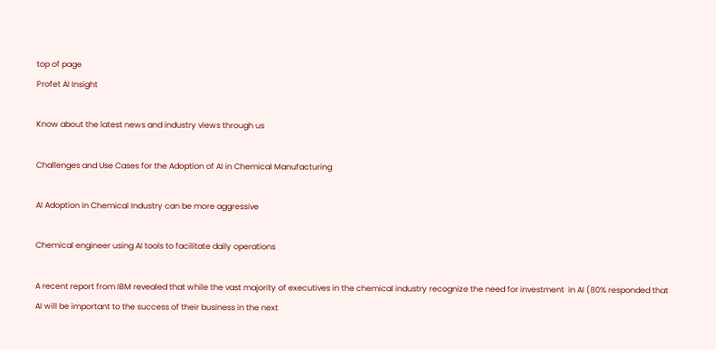top of page
Profet AI Insight

Know about the latest news and industry views through us

Challenges and Use Cases for the Adoption of AI in Chemical Manufacturing

AI Adoption in Chemical Industry can be more aggressive

Chemical engineer using AI tools to facilitate daily operations

A recent report from IBM revealed that while the vast majority of executives in the chemical industry recognize the need for investment  in AI (80% responded that AI will be important to the success of their business in the next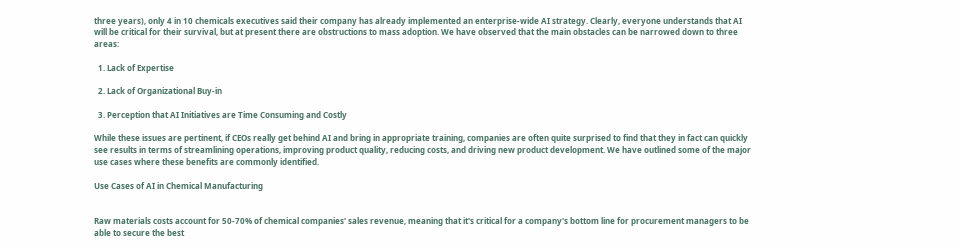three years), only 4 in 10 chemicals executives said their company has already implemented an enterprise-wide AI strategy. Clearly, everyone understands that AI will be critical for their survival, but at present there are obstructions to mass adoption. We have observed that the main obstacles can be narrowed down to three areas:

  1. Lack of Expertise

  2. Lack of Organizational Buy-in

  3. Perception that AI Initiatives are Time Consuming and Costly

While these issues are pertinent, if CEOs really get behind AI and bring in appropriate training, companies are often quite surprised to find that they in fact can quickly see results in terms of streamlining operations, improving product quality, reducing costs, and driving new product development. We have outlined some of the major use cases where these benefits are commonly identified.

Use Cases of AI in Chemical Manufacturing


Raw materials costs account for 50-70% of chemical companies' sales revenue, meaning that it's critical for a company's bottom line for procurement managers to be able to secure the best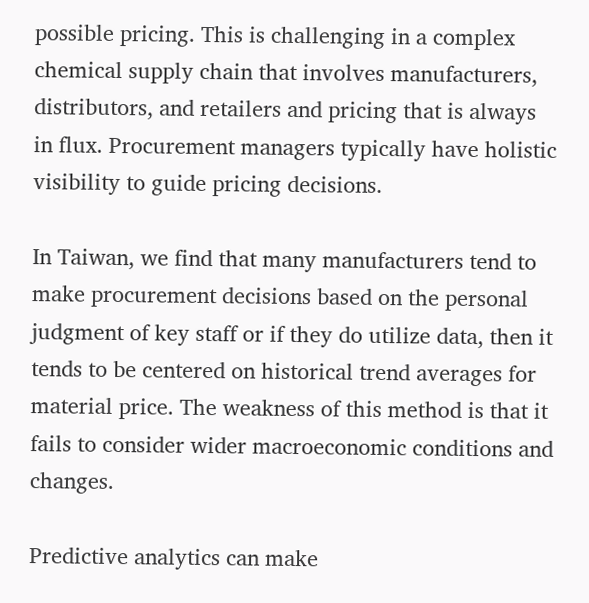possible pricing. This is challenging in a complex chemical supply chain that involves manufacturers, distributors, and retailers and pricing that is always in flux. Procurement managers typically have holistic visibility to guide pricing decisions.

In Taiwan, we find that many manufacturers tend to make procurement decisions based on the personal judgment of key staff or if they do utilize data, then it tends to be centered on historical trend averages for material price. The weakness of this method is that it fails to consider wider macroeconomic conditions and changes.

Predictive analytics can make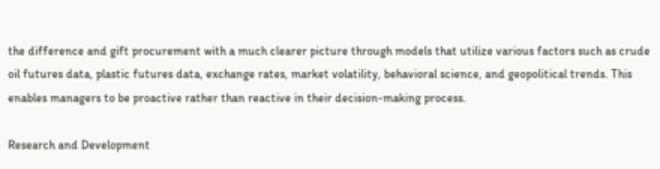the difference and gift procurement with a much clearer picture through models that utilize various factors such as crude oil futures data, plastic futures data, exchange rates, market volatility, behavioral science, and geopolitical trends. This enables managers to be proactive rather than reactive in their decision-making process.

Research and Development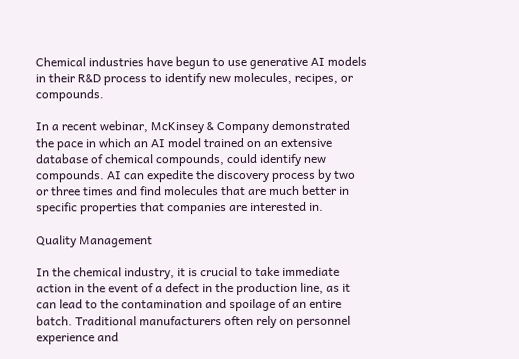Chemical industries have begun to use generative AI models in their R&D process to identify new molecules, recipes, or compounds.

In a recent webinar, McKinsey & Company demonstrated the pace in which an AI model trained on an extensive database of chemical compounds, could identify new compounds. AI can expedite the discovery process by two or three times and find molecules that are much better in specific properties that companies are interested in.

Quality Management

In the chemical industry, it is crucial to take immediate action in the event of a defect in the production line, as it can lead to the contamination and spoilage of an entire batch. Traditional manufacturers often rely on personnel experience and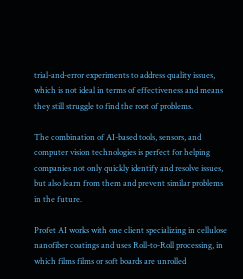trial-and-error experiments to address quality issues, which is not ideal in terms of effectiveness and means they still struggle to find the root of problems.

The combination of AI-based tools, sensors, and computer vision technologies is perfect for helping companies not only quickly identify and resolve issues, but also learn from them and prevent similar problems in the future.

Profet AI works with one client specializing in cellulose nanofiber coatings and uses Roll-to-Roll processing, in which films films or soft boards are unrolled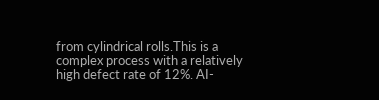from cylindrical rolls.This is a complex process with a relatively high defect rate of 12%. AI-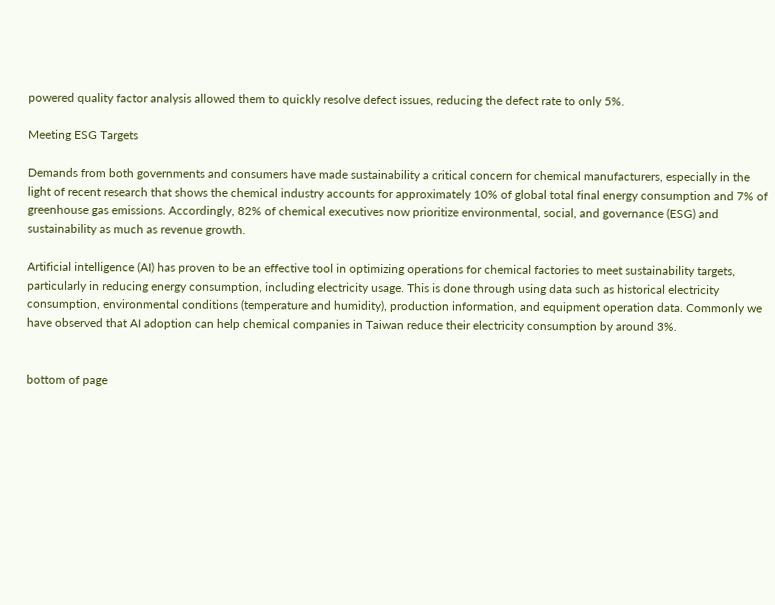powered quality factor analysis allowed them to quickly resolve defect issues, reducing the defect rate to only 5%.

Meeting ESG Targets

Demands from both governments and consumers have made sustainability a critical concern for chemical manufacturers, especially in the light of recent research that shows the chemical industry accounts for approximately 10% of global total final energy consumption and 7% of greenhouse gas emissions. Accordingly, 82% of chemical executives now prioritize environmental, social, and governance (ESG) and sustainability as much as revenue growth.

Artificial intelligence (AI) has proven to be an effective tool in optimizing operations for chemical factories to meet sustainability targets, particularly in reducing energy consumption, including electricity usage. This is done through using data such as historical electricity consumption, environmental conditions (temperature and humidity), production information, and equipment operation data. Commonly we have observed that AI adoption can help chemical companies in Taiwan reduce their electricity consumption by around 3%.


bottom of page